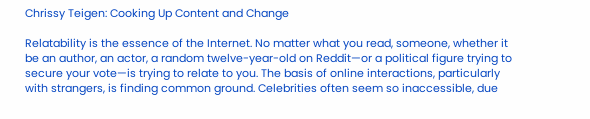Chrissy Teigen: Cooking Up Content and Change

Relatability is the essence of the Internet. No matter what you read, someone, whether it be an author, an actor, a random twelve-year-old on Reddit—or a political figure trying to secure your vote—is trying to relate to you. The basis of online interactions, particularly with strangers, is finding common ground. Celebrities often seem so inaccessible, due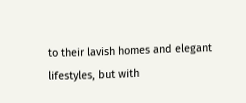to their lavish homes and elegant lifestyles, but with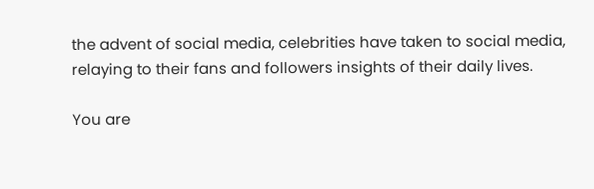the advent of social media, celebrities have taken to social media, relaying to their fans and followers insights of their daily lives.

You are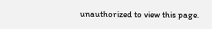unauthorized to view this page.